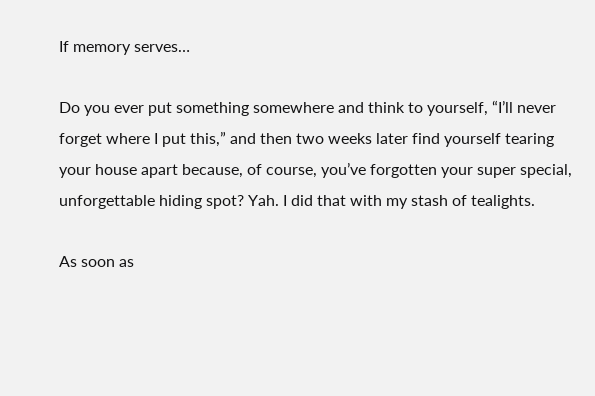If memory serves…

Do you ever put something somewhere and think to yourself, “I’ll never forget where I put this,” and then two weeks later find yourself tearing your house apart because, of course, you’ve forgotten your super special, unforgettable hiding spot? Yah. I did that with my stash of tealights.

As soon as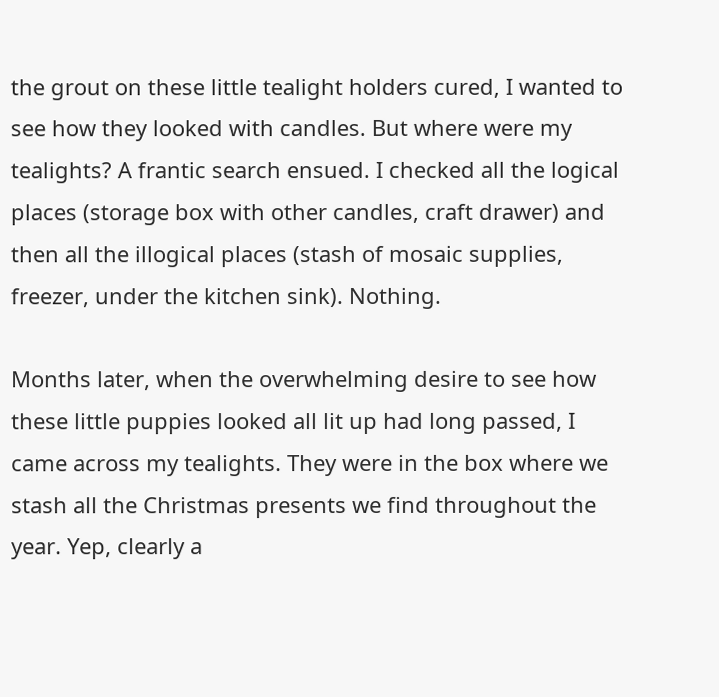the grout on these little tealight holders cured, I wanted to see how they looked with candles. But where were my tealights? A frantic search ensued. I checked all the logical places (storage box with other candles, craft drawer) and then all the illogical places (stash of mosaic supplies, freezer, under the kitchen sink). Nothing.

Months later, when the overwhelming desire to see how these little puppies looked all lit up had long passed, I came across my tealights. They were in the box where we stash all the Christmas presents we find throughout the year. Yep, clearly a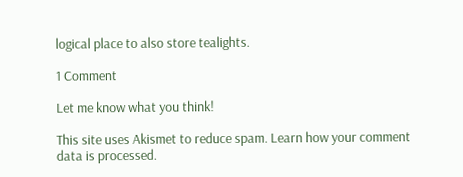logical place to also store tealights.

1 Comment

Let me know what you think!

This site uses Akismet to reduce spam. Learn how your comment data is processed.